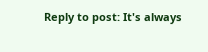Reply to post: It's always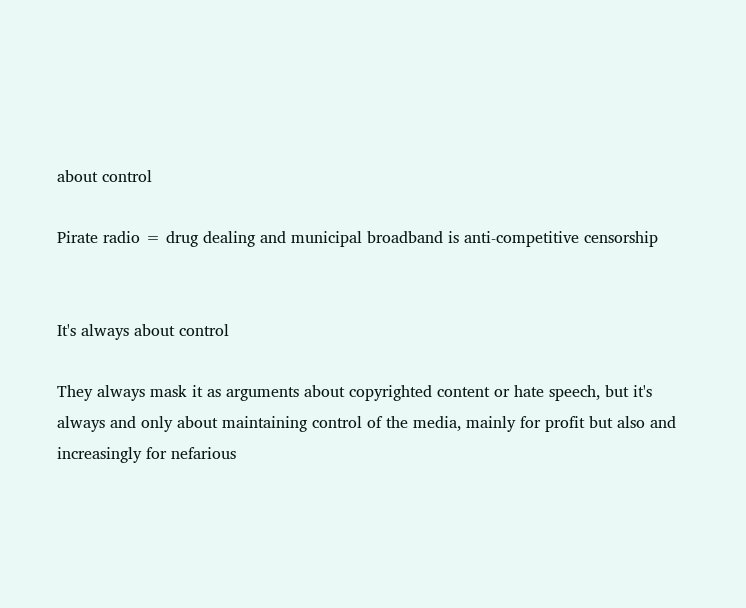about control

Pirate radio = drug dealing and municipal broadband is anti-competitive censorship


It's always about control

They always mask it as arguments about copyrighted content or hate speech, but it's always and only about maintaining control of the media, mainly for profit but also and increasingly for nefarious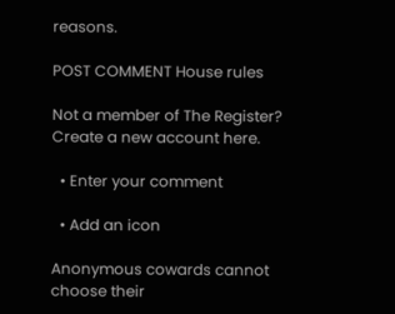reasons.

POST COMMENT House rules

Not a member of The Register? Create a new account here.

  • Enter your comment

  • Add an icon

Anonymous cowards cannot choose their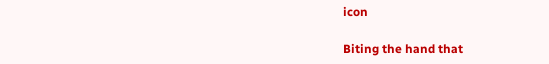icon

Biting the hand that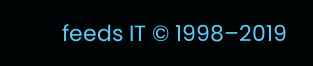feeds IT © 1998–2019